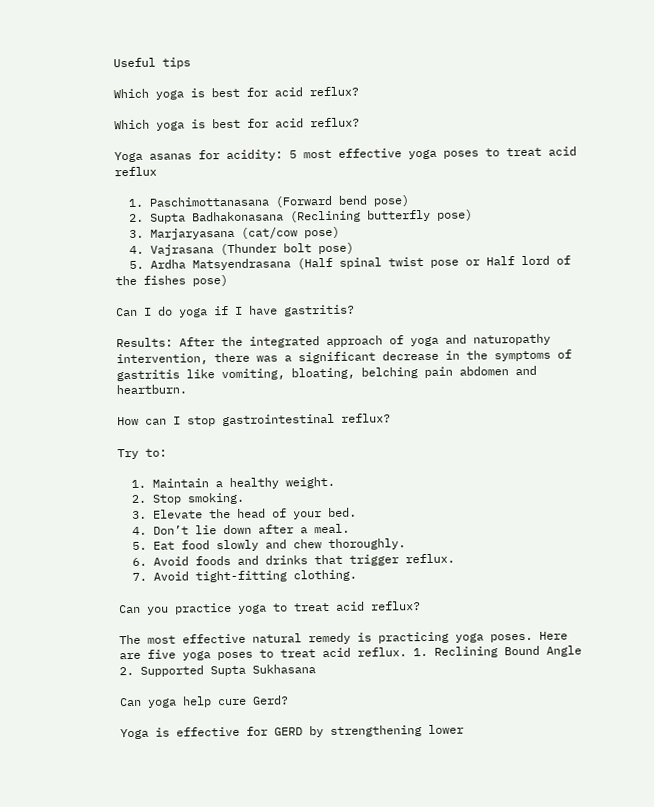Useful tips

Which yoga is best for acid reflux?

Which yoga is best for acid reflux?

Yoga asanas for acidity: 5 most effective yoga poses to treat acid reflux

  1. Paschimottanasana (Forward bend pose)
  2. Supta Badhakonasana (Reclining butterfly pose)
  3. Marjaryasana (cat/cow pose)
  4. Vajrasana (Thunder bolt pose)
  5. Ardha Matsyendrasana (Half spinal twist pose or Half lord of the fishes pose)

Can I do yoga if I have gastritis?

Results: After the integrated approach of yoga and naturopathy intervention, there was a significant decrease in the symptoms of gastritis like vomiting, bloating, belching pain abdomen and heartburn.

How can I stop gastrointestinal reflux?

Try to:

  1. Maintain a healthy weight.
  2. Stop smoking.
  3. Elevate the head of your bed.
  4. Don’t lie down after a meal.
  5. Eat food slowly and chew thoroughly.
  6. Avoid foods and drinks that trigger reflux.
  7. Avoid tight-fitting clothing.

Can you practice yoga to treat acid reflux?

The most effective natural remedy is practicing yoga poses. Here are five yoga poses to treat acid reflux. 1. Reclining Bound Angle 2. Supported Supta Sukhasana

Can yoga help cure Gerd?

Yoga is effective for GERD by strengthening lower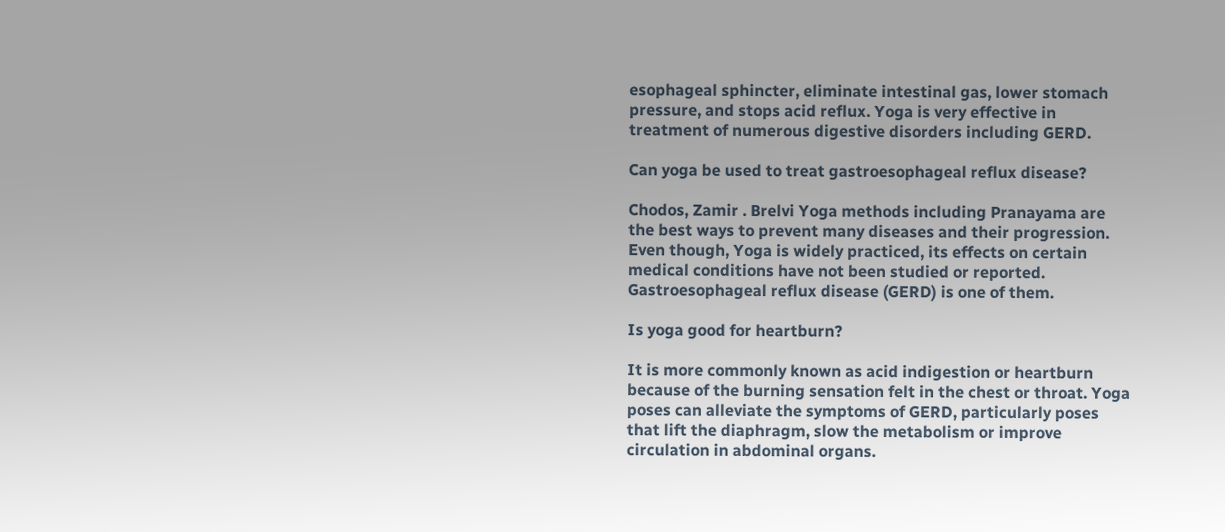esophageal sphincter, eliminate intestinal gas, lower stomach pressure, and stops acid reflux. Yoga is very effective in treatment of numerous digestive disorders including GERD.

Can yoga be used to treat gastroesophageal reflux disease?

Chodos, Zamir . Brelvi Yoga methods including Pranayama are the best ways to prevent many diseases and their progression. Even though, Yoga is widely practiced, its effects on certain medical conditions have not been studied or reported. Gastroesophageal reflux disease (GERD) is one of them.

Is yoga good for heartburn?

It is more commonly known as acid indigestion or heartburn because of the burning sensation felt in the chest or throat. Yoga poses can alleviate the symptoms of GERD, particularly poses that lift the diaphragm, slow the metabolism or improve circulation in abdominal organs.